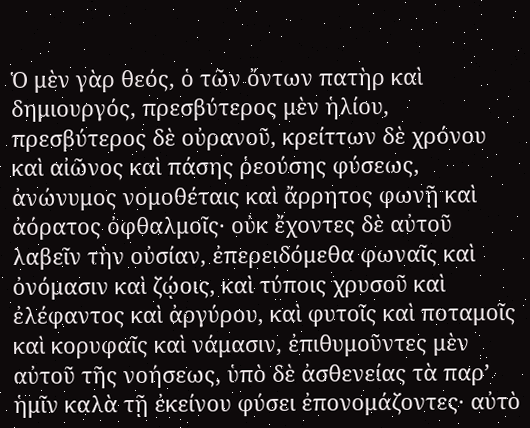Ὁ μὲν γὰρ θεός, ὁ τῶν ὄντων πατὴρ καὶ δημιουργός, πρεσβύτερος μὲν ἡλίου, πρεσβύτερος δὲ οὐρανοῦ, κρείττων δὲ χρόνου καὶ αἰῶνος καὶ πάσης ῥεούσης φύσεως, ἀνώνυμος νομοθέταις καὶ ἄρρητος φωνῇ καὶ ἀόρατος ὀφθαλμοῖς· οὐκ ἔχοντες δὲ αὐτοῦ λαβεῖν τὴν οὐσίαν, ἐπερειδόμεθα φωναῖς καὶ ὀνόμασιν καὶ ζῴοις, καὶ τύποις χρυσοῦ καὶ ἐλέφαντος καὶ ἀργύρου, καὶ φυτοῖς καὶ ποταμοῖς καὶ κορυφαῖς καὶ νάμασιν, ἐπιθυμοῦντες μὲν αὐτοῦ τῆς νοήσεως, ὑπὸ δὲ ἀσθενείας τὰ παρ’ ἡμῖν καλὰ τῇ ἐκείνου φύσει ἐπονομάζοντες· αὐτὸ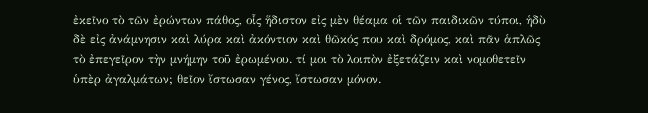ἐκεῖνο τὸ τῶν ἐρώντων πάθος, οἷς ἥδιστον εἰς μὲν θέαμα οἱ τῶν παιδικῶν τύποι, ἡδὺ δὲ εἰς ἀνάμνησιν καὶ λύρα καὶ ἀκόντιον καὶ θῶκός που καὶ δρόμος, καὶ πᾶν ἁπλῶς τὸ ἐπεγεῖρον τὴν μνήμην τοῦ ἐρωμένου. τί μοι τὸ λοιπὸν ἐξετάζειν καὶ νομοθετεῖν ὑπὲρ ἀγαλμάτων; θεῖον ἴστωσαν γένος, ἴστωσαν μόνον.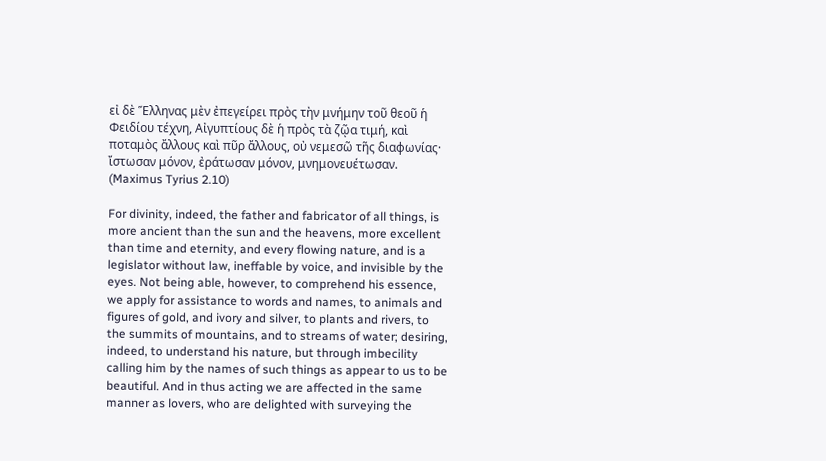εἰ δὲ Ἕλληνας μὲν ἐπεγείρει πρὸς τὴν μνήμην τοῦ θεοῦ ἡ Φειδίου τέχνη, Αἰγυπτίους δὲ ἡ πρὸς τὰ ζῷα τιμή, καὶ ποταμὸς ἄλλους καὶ πῦρ ἄλλους, οὐ νεμεσῶ τῆς διαφωνίας· ἴστωσαν μόνον, ἐράτωσαν μόνον, μνημονευέτωσαν.
(Maximus Tyrius 2.10)

For divinity, indeed, the father and fabricator of all things, is more ancient than the sun and the heavens, more excellent than time and eternity, and every flowing nature, and is a legislator without law, ineffable by voice, and invisible by the eyes. Not being able, however, to comprehend his essence, we apply for assistance to words and names, to animals and figures of gold, and ivory and silver, to plants and rivers, to the summits of mountains, and to streams of water; desiring, indeed, to understand his nature, but through imbecility calling him by the names of such things as appear to us to be beautiful. And in thus acting we are affected in the same manner as lovers, who are delighted with surveying the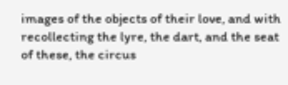images of the objects of their love, and with recollecting the lyre, the dart, and the seat of these, the circus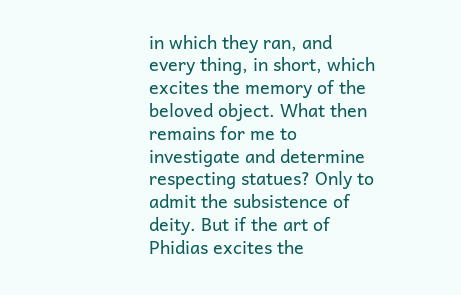in which they ran, and every thing, in short, which excites the memory of the beloved object. What then remains for me to investigate and determine respecting statues? Only to admit the subsistence of deity. But if the art of Phidias excites the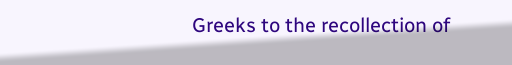Greeks to the recollection of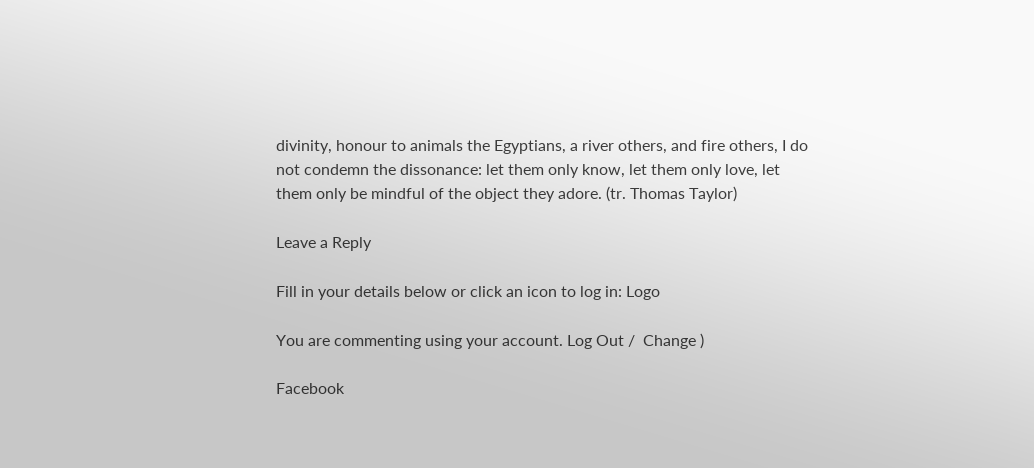divinity, honour to animals the Egyptians, a river others, and fire others, I do not condemn the dissonance: let them only know, let them only love, let them only be mindful of the object they adore. (tr. Thomas Taylor)

Leave a Reply

Fill in your details below or click an icon to log in: Logo

You are commenting using your account. Log Out /  Change )

Facebook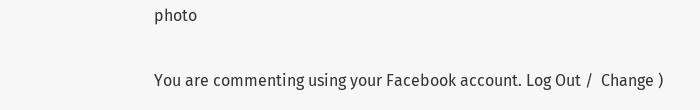photo

You are commenting using your Facebook account. Log Out /  Change )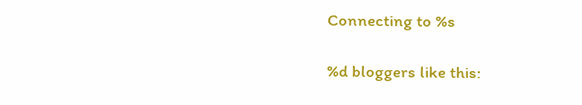Connecting to %s

%d bloggers like this: